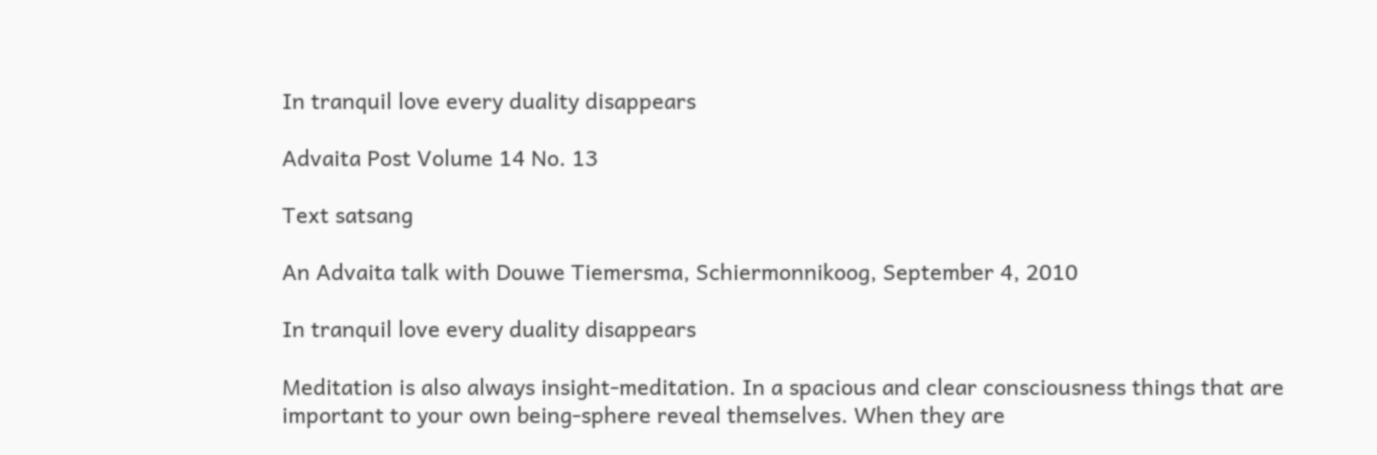In tranquil love every duality disappears

Advaita Post Volume 14 No. 13

Text satsang

An Advaita talk with Douwe Tiemersma, Schiermonnikoog, September 4, 2010

In tranquil love every duality disappears

Meditation is also always insight-meditation. In a spacious and clear consciousness things that are important to your own being-sphere reveal themselves. When they are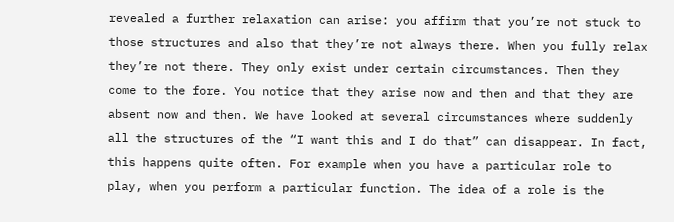revealed a further relaxation can arise: you affirm that you’re not stuck to those structures and also that they’re not always there. When you fully relax they’re not there. They only exist under certain circumstances. Then they come to the fore. You notice that they arise now and then and that they are absent now and then. We have looked at several circumstances where suddenly all the structures of the “I want this and I do that” can disappear. In fact, this happens quite often. For example when you have a particular role to play, when you perform a particular function. The idea of a role is the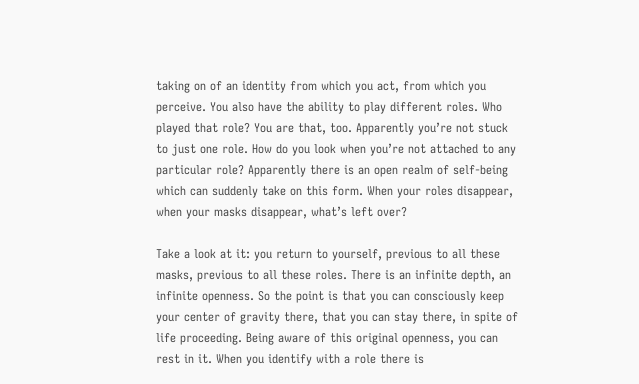taking on of an identity from which you act, from which you perceive. You also have the ability to play different roles. Who played that role? You are that, too. Apparently you’re not stuck to just one role. How do you look when you’re not attached to any particular role? Apparently there is an open realm of self-being which can suddenly take on this form. When your roles disappear, when your masks disappear, what’s left over?

Take a look at it: you return to yourself, previous to all these masks, previous to all these roles. There is an infinite depth, an infinite openness. So the point is that you can consciously keep your center of gravity there, that you can stay there, in spite of life proceeding. Being aware of this original openness, you can rest in it. When you identify with a role there is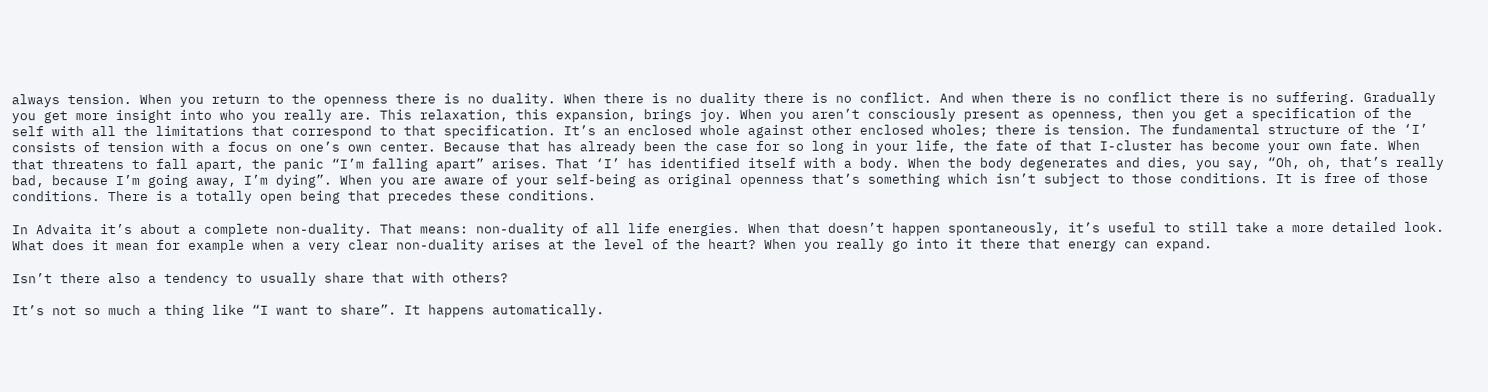always tension. When you return to the openness there is no duality. When there is no duality there is no conflict. And when there is no conflict there is no suffering. Gradually you get more insight into who you really are. This relaxation, this expansion, brings joy. When you aren’t consciously present as openness, then you get a specification of the self with all the limitations that correspond to that specification. It’s an enclosed whole against other enclosed wholes; there is tension. The fundamental structure of the ‘I’ consists of tension with a focus on one’s own center. Because that has already been the case for so long in your life, the fate of that I-cluster has become your own fate. When that threatens to fall apart, the panic “I’m falling apart” arises. That ‘I’ has identified itself with a body. When the body degenerates and dies, you say, “Oh, oh, that’s really bad, because I’m going away, I’m dying”. When you are aware of your self-being as original openness that’s something which isn’t subject to those conditions. It is free of those conditions. There is a totally open being that precedes these conditions.

In Advaita it’s about a complete non-duality. That means: non-duality of all life energies. When that doesn’t happen spontaneously, it’s useful to still take a more detailed look. What does it mean for example when a very clear non-duality arises at the level of the heart? When you really go into it there that energy can expand.

Isn’t there also a tendency to usually share that with others?

It’s not so much a thing like “I want to share”. It happens automatically.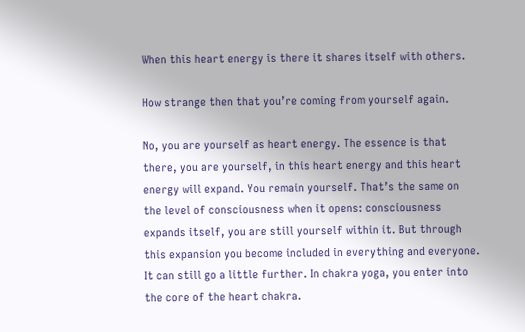When this heart energy is there it shares itself with others.

How strange then that you’re coming from yourself again.

No, you are yourself as heart energy. The essence is that there, you are yourself, in this heart energy and this heart energy will expand. You remain yourself. That’s the same on the level of consciousness when it opens: consciousness expands itself, you are still yourself within it. But through this expansion you become included in everything and everyone. It can still go a little further. In chakra yoga, you enter into the core of the heart chakra.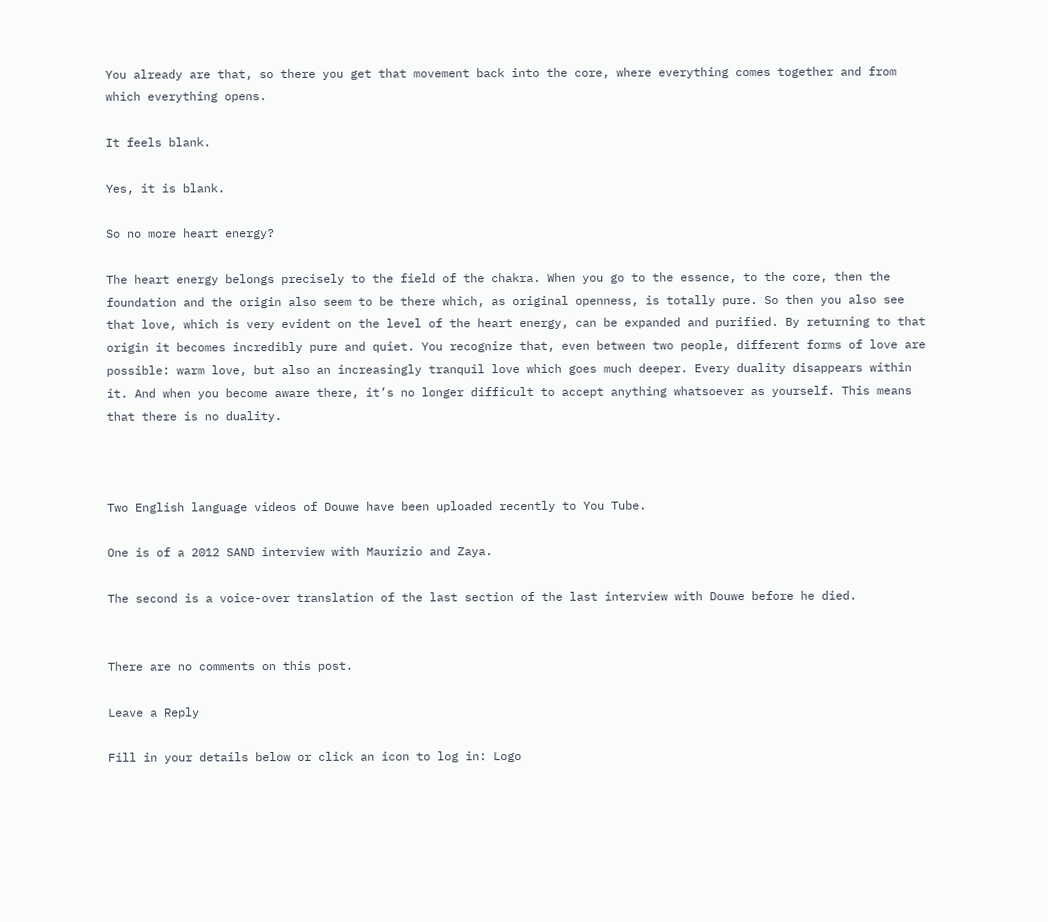You already are that, so there you get that movement back into the core, where everything comes together and from which everything opens.

It feels blank.

Yes, it is blank.

So no more heart energy?

The heart energy belongs precisely to the field of the chakra. When you go to the essence, to the core, then the foundation and the origin also seem to be there which, as original openness, is totally pure. So then you also see that love, which is very evident on the level of the heart energy, can be expanded and purified. By returning to that origin it becomes incredibly pure and quiet. You recognize that, even between two people, different forms of love are possible: warm love, but also an increasingly tranquil love which goes much deeper. Every duality disappears within it. And when you become aware there, it’s no longer difficult to accept anything whatsoever as yourself. This means that there is no duality.



Two English language videos of Douwe have been uploaded recently to You Tube.

One is of a 2012 SAND interview with Maurizio and Zaya.

The second is a voice-over translation of the last section of the last interview with Douwe before he died.


There are no comments on this post.

Leave a Reply

Fill in your details below or click an icon to log in: Logo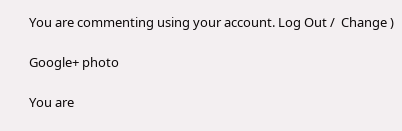You are commenting using your account. Log Out /  Change )

Google+ photo

You are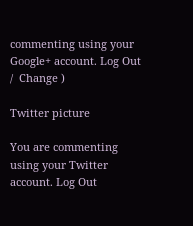commenting using your Google+ account. Log Out /  Change )

Twitter picture

You are commenting using your Twitter account. Log Out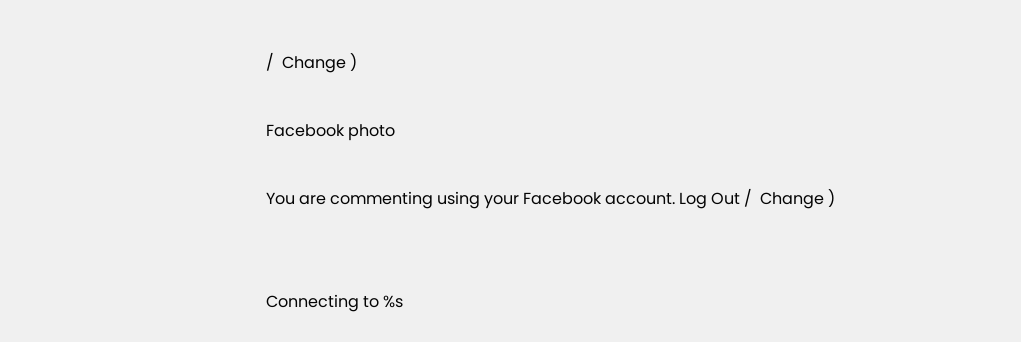/  Change )

Facebook photo

You are commenting using your Facebook account. Log Out /  Change )


Connecting to %s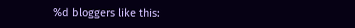%d bloggers like this: